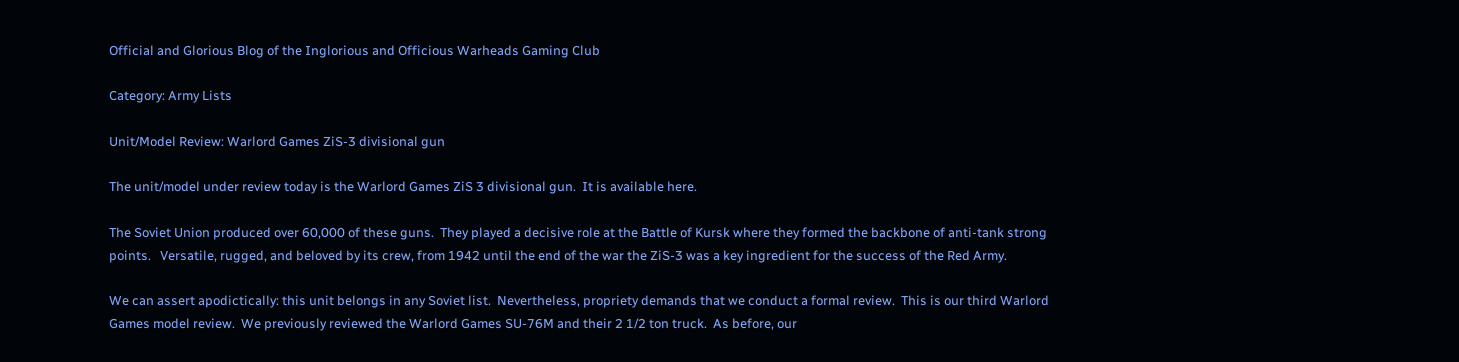Official and Glorious Blog of the Inglorious and Officious Warheads Gaming Club

Category: Army Lists

Unit/Model Review: Warlord Games ZiS-3 divisional gun

The unit/model under review today is the Warlord Games ZiS 3 divisional gun.  It is available here.

The Soviet Union produced over 60,000 of these guns.  They played a decisive role at the Battle of Kursk where they formed the backbone of anti-tank strong points.   Versatile, rugged, and beloved by its crew, from 1942 until the end of the war the ZiS-3 was a key ingredient for the success of the Red Army.

We can assert apodictically: this unit belongs in any Soviet list.  Nevertheless, propriety demands that we conduct a formal review.  This is our third Warlord Games model review.  We previously reviewed the Warlord Games SU-76M and their 2 1/2 ton truck.  As before, our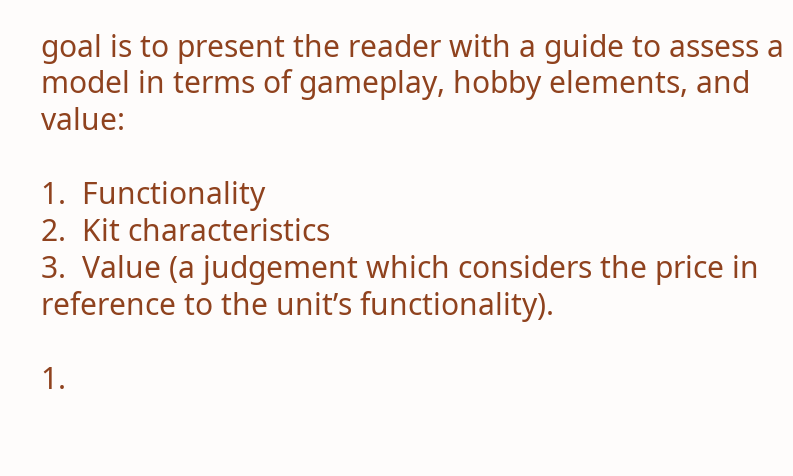goal is to present the reader with a guide to assess a model in terms of gameplay, hobby elements, and value:

1.  Functionality
2.  Kit characteristics
3.  Value (a judgement which considers the price in reference to the unit’s functionality).

1.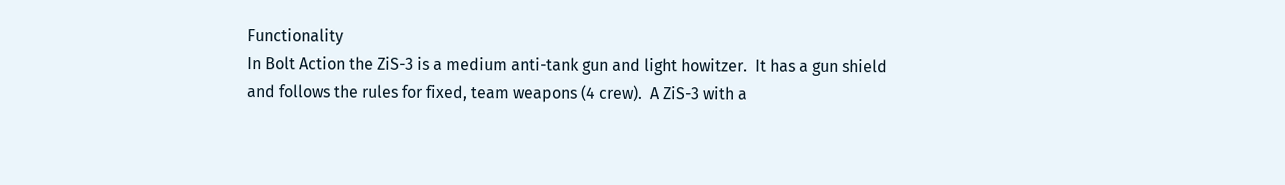Functionality
In Bolt Action the ZiS-3 is a medium anti-tank gun and light howitzer.  It has a gun shield and follows the rules for fixed, team weapons (4 crew).  A ZiS-3 with a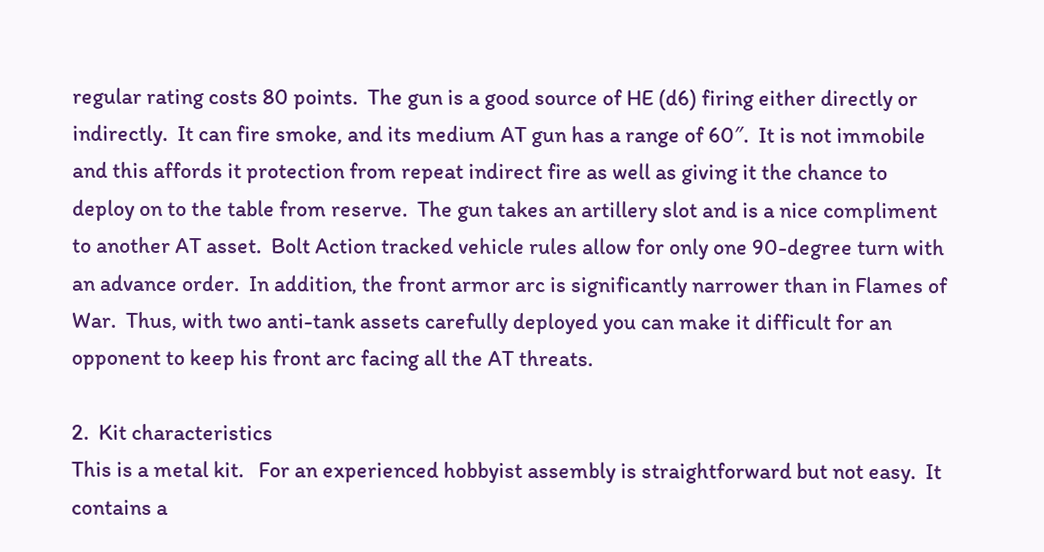regular rating costs 80 points.  The gun is a good source of HE (d6) firing either directly or indirectly.  It can fire smoke, and its medium AT gun has a range of 60″.  It is not immobile and this affords it protection from repeat indirect fire as well as giving it the chance to deploy on to the table from reserve.  The gun takes an artillery slot and is a nice compliment to another AT asset.  Bolt Action tracked vehicle rules allow for only one 90-degree turn with an advance order.  In addition, the front armor arc is significantly narrower than in Flames of War.  Thus, with two anti-tank assets carefully deployed you can make it difficult for an opponent to keep his front arc facing all the AT threats.

2.  Kit characteristics
This is a metal kit.   For an experienced hobbyist assembly is straightforward but not easy.  It contains a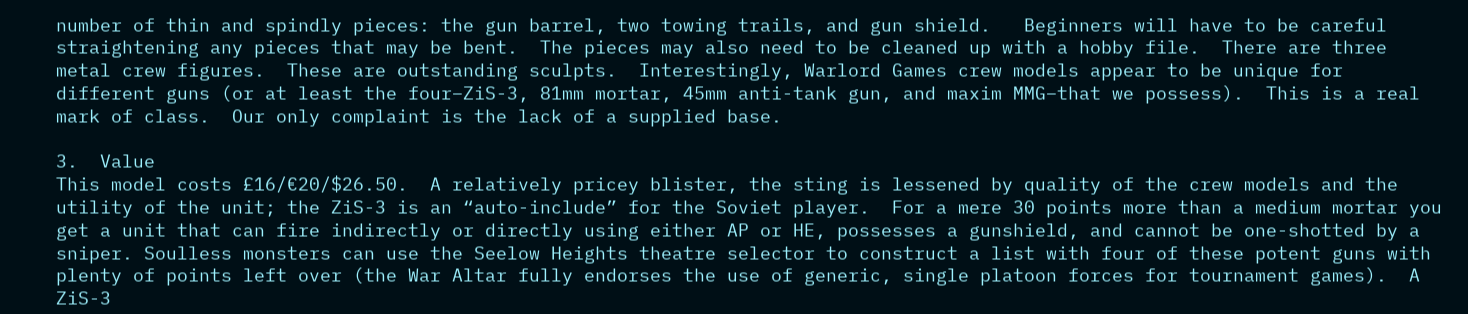number of thin and spindly pieces: the gun barrel, two towing trails, and gun shield.   Beginners will have to be careful straightening any pieces that may be bent.  The pieces may also need to be cleaned up with a hobby file.  There are three metal crew figures.  These are outstanding sculpts.  Interestingly, Warlord Games crew models appear to be unique for different guns (or at least the four–ZiS-3, 81mm mortar, 45mm anti-tank gun, and maxim MMG–that we possess).  This is a real mark of class.  Our only complaint is the lack of a supplied base.

3.  Value
This model costs £16/€20/$26.50.  A relatively pricey blister, the sting is lessened by quality of the crew models and the utility of the unit; the ZiS-3 is an “auto-include” for the Soviet player.  For a mere 30 points more than a medium mortar you get a unit that can fire indirectly or directly using either AP or HE, possesses a gunshield, and cannot be one-shotted by a sniper. Soulless monsters can use the Seelow Heights theatre selector to construct a list with four of these potent guns with plenty of points left over (the War Altar fully endorses the use of generic, single platoon forces for tournament games).  A ZiS-3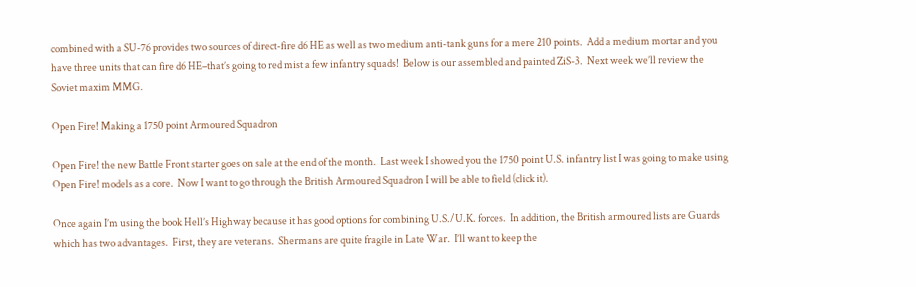combined with a SU-76 provides two sources of direct-fire d6 HE as well as two medium anti-tank guns for a mere 210 points.  Add a medium mortar and you have three units that can fire d6 HE–that’s going to red mist a few infantry squads!  Below is our assembled and painted ZiS-3.  Next week we’ll review the Soviet maxim MMG.

Open Fire! Making a 1750 point Armoured Squadron

Open Fire! the new Battle Front starter goes on sale at the end of the month.  Last week I showed you the 1750 point U.S. infantry list I was going to make using Open Fire! models as a core.  Now I want to go through the British Armoured Squadron I will be able to field (click it).

Once again I’m using the book Hell’s Highway because it has good options for combining U.S./U.K. forces.  In addition, the British armoured lists are Guards which has two advantages.  First, they are veterans.  Shermans are quite fragile in Late War.  I’ll want to keep the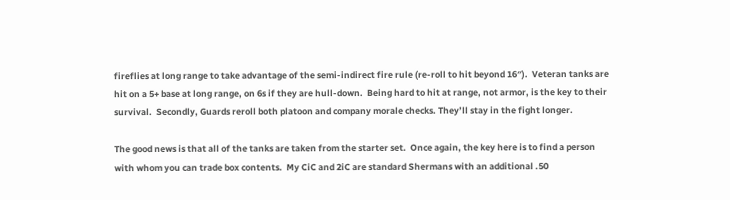fireflies at long range to take advantage of the semi-indirect fire rule (re-roll to hit beyond 16″).  Veteran tanks are hit on a 5+ base at long range, on 6s if they are hull-down.  Being hard to hit at range, not armor, is the key to their survival.  Secondly, Guards reroll both platoon and company morale checks. They’ll stay in the fight longer.

The good news is that all of the tanks are taken from the starter set.  Once again, the key here is to find a person with whom you can trade box contents.  My CiC and 2iC are standard Shermans with an additional .50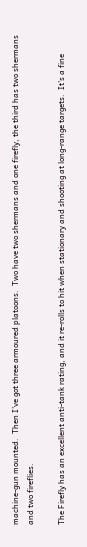machine-gun mounted.  Then I’ve got three armoured platoons.  Two have two shermans and one firefly, the third has two shermans and two fireflies.

The Firefly has an excellent anti-tank rating, and it re-rolls to hit when stationary and shooting at long-range targets.  It’s a fine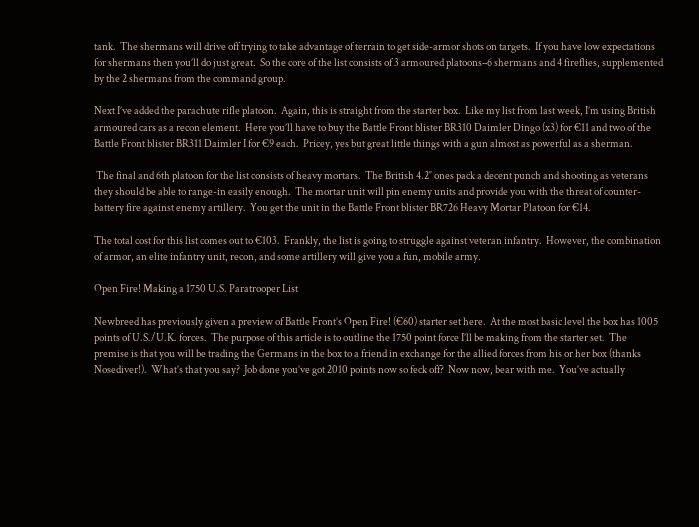tank.  The shermans will drive off trying to take advantage of terrain to get side-armor shots on targets.  If you have low expectations for shermans then you’ll do just great.  So the core of the list consists of 3 armoured platoons–6 shermans and 4 fireflies, supplemented by the 2 shermans from the command group.

Next I’ve added the parachute rifle platoon.  Again, this is straight from the starter box.  Like my list from last week, I’m using British armoured cars as a recon element.  Here you’ll have to buy the Battle Front blister BR310 Daimler Dingo (x3) for €11 and two of the Battle Front blister BR311 Daimler I for €9 each.  Pricey, yes but great little things with a gun almost as powerful as a sherman.

 The final and 6th platoon for the list consists of heavy mortars.  The British 4.2″ ones pack a decent punch and shooting as veterans they should be able to range-in easily enough.  The mortar unit will pin enemy units and provide you with the threat of counter-battery fire against enemy artillery.  You get the unit in the Battle Front blister BR726 Heavy Mortar Platoon for €14.

The total cost for this list comes out to €103.  Frankly, the list is going to struggle against veteran infantry.  However, the combination of armor, an elite infantry unit, recon, and some artillery will give you a fun, mobile army.

Open Fire! Making a 1750 U.S. Paratrooper List

Newbreed has previously given a preview of Battle Front’s Open Fire! (€60) starter set here.  At the most basic level the box has 1005 points of U.S./U.K. forces.  The purpose of this article is to outline the 1750 point force I’ll be making from the starter set.  The premise is that you will be trading the Germans in the box to a friend in exchange for the allied forces from his or her box (thanks Nosediver!).  What’s that you say?  Job done you’ve got 2010 points now so feck off?  Now now, bear with me.  You’ve actually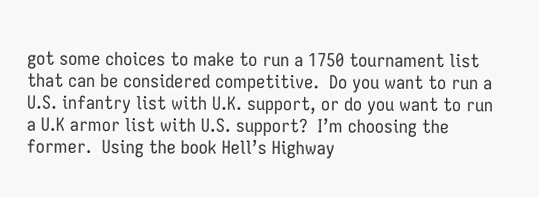got some choices to make to run a 1750 tournament list that can be considered competitive.  Do you want to run a U.S. infantry list with U.K. support, or do you want to run a U.K armor list with U.S. support?  I’m choosing the former.  Using the book Hell’s Highway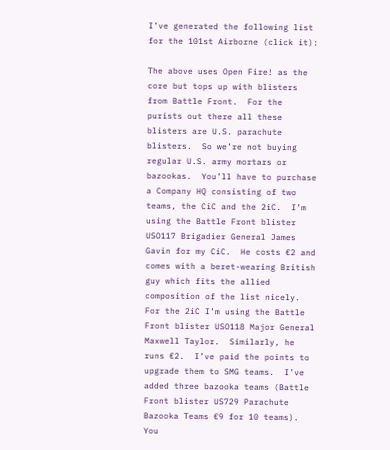I’ve generated the following list for the 101st Airborne (click it):

The above uses Open Fire! as the core but tops up with blisters from Battle Front.  For the purists out there all these blisters are U.S. parachute blisters.  So we’re not buying regular U.S. army mortars or bazookas.  You’ll have to purchase a Company HQ consisting of two teams, the CiC and the 2iC.  I’m using the Battle Front blister USO117 Brigadier General James Gavin for my CiC.  He costs €2 and comes with a beret-wearing British guy which fits the allied composition of the list nicely.  For the 2iC I’m using the Battle Front blister USO118 Major General Maxwell Taylor.  Similarly, he runs €2.  I’ve paid the points to upgrade them to SMG teams.  I’ve added three bazooka teams (Battle Front blister US729 Parachute Bazooka Teams €9 for 10 teams).  You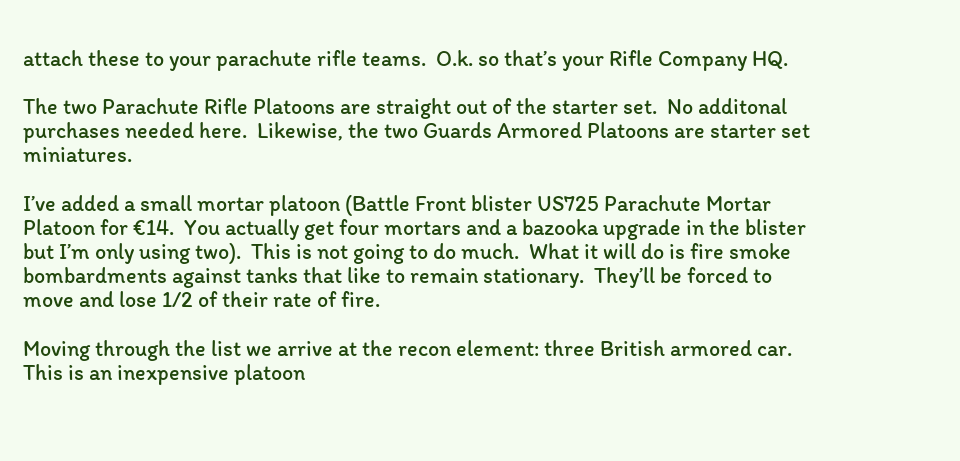attach these to your parachute rifle teams.  O.k. so that’s your Rifle Company HQ.

The two Parachute Rifle Platoons are straight out of the starter set.  No additonal purchases needed here.  Likewise, the two Guards Armored Platoons are starter set miniatures.

I’ve added a small mortar platoon (Battle Front blister US725 Parachute Mortar Platoon for €14.  You actually get four mortars and a bazooka upgrade in the blister but I’m only using two).  This is not going to do much.  What it will do is fire smoke bombardments against tanks that like to remain stationary.  They’ll be forced to move and lose 1/2 of their rate of fire.

Moving through the list we arrive at the recon element: three British armored car.  This is an inexpensive platoon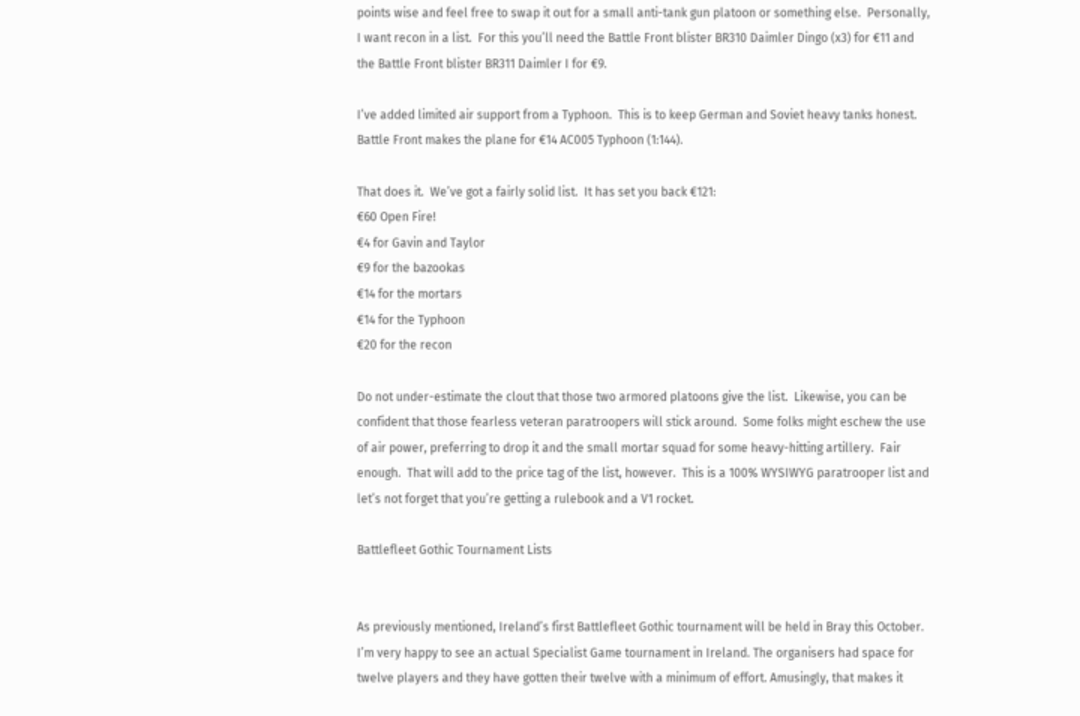points wise and feel free to swap it out for a small anti-tank gun platoon or something else.  Personally, I want recon in a list.  For this you’ll need the Battle Front blister BR310 Daimler Dingo (x3) for €11 and the Battle Front blister BR311 Daimler I for €9.

I’ve added limited air support from a Typhoon.  This is to keep German and Soviet heavy tanks honest.  Battle Front makes the plane for €14 AC005 Typhoon (1:144).

That does it.  We’ve got a fairly solid list.  It has set you back €121:
€60 Open Fire!
€4 for Gavin and Taylor
€9 for the bazookas
€14 for the mortars
€14 for the Typhoon
€20 for the recon

Do not under-estimate the clout that those two armored platoons give the list.  Likewise, you can be confident that those fearless veteran paratroopers will stick around.  Some folks might eschew the use of air power, preferring to drop it and the small mortar squad for some heavy-hitting artillery.  Fair enough.  That will add to the price tag of the list, however.  This is a 100% WYSIWYG paratrooper list and let’s not forget that you’re getting a rulebook and a V1 rocket.

Battlefleet Gothic Tournament Lists


As previously mentioned, Ireland’s first Battlefleet Gothic tournament will be held in Bray this October. I’m very happy to see an actual Specialist Game tournament in Ireland. The organisers had space for twelve players and they have gotten their twelve with a minimum of effort. Amusingly, that makes it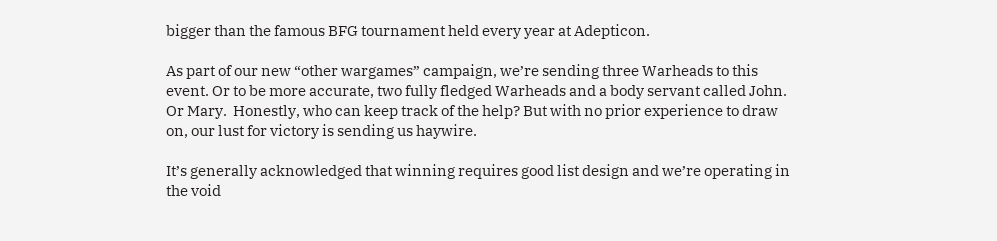bigger than the famous BFG tournament held every year at Adepticon.

As part of our new “other wargames” campaign, we’re sending three Warheads to this event. Or to be more accurate, two fully fledged Warheads and a body servant called John. Or Mary.  Honestly, who can keep track of the help? But with no prior experience to draw on, our lust for victory is sending us haywire.

It’s generally acknowledged that winning requires good list design and we’re operating in the void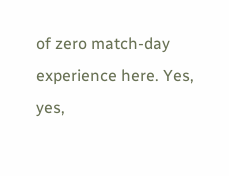of zero match-day experience here. Yes, yes,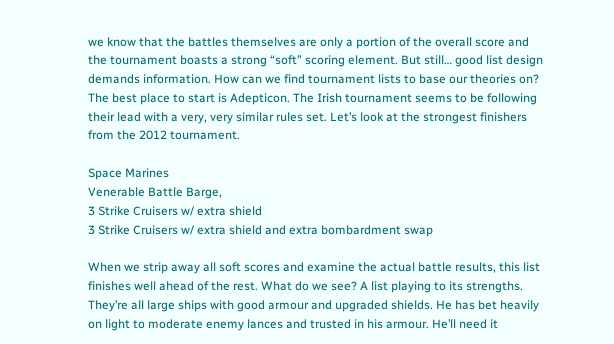we know that the battles themselves are only a portion of the overall score and the tournament boasts a strong “soft” scoring element. But still… good list design demands information. How can we find tournament lists to base our theories on? The best place to start is Adepticon. The Irish tournament seems to be following their lead with a very, very similar rules set. Let’s look at the strongest finishers from the 2012 tournament.

Space Marines
Venerable Battle Barge,
3 Strike Cruisers w/ extra shield
3 Strike Cruisers w/ extra shield and extra bombardment swap

When we strip away all soft scores and examine the actual battle results, this list finishes well ahead of the rest. What do we see? A list playing to its strengths. They’re all large ships with good armour and upgraded shields. He has bet heavily on light to moderate enemy lances and trusted in his armour. He’ll need it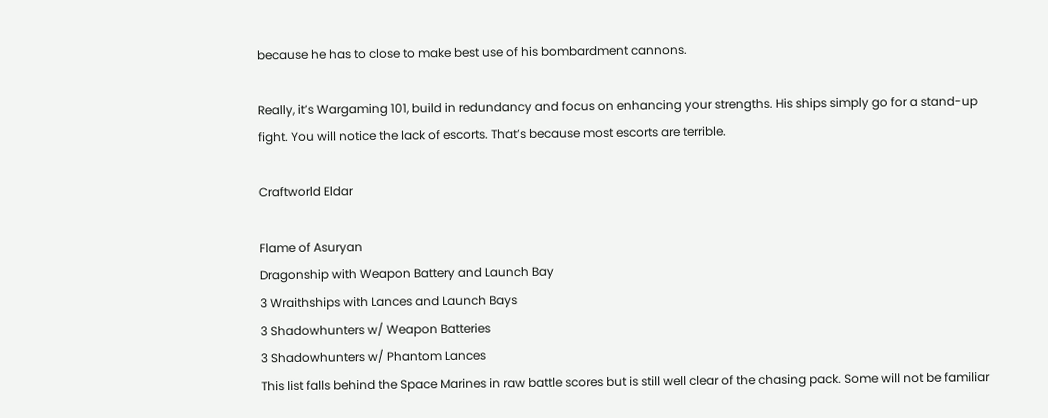because he has to close to make best use of his bombardment cannons.

Really, it’s Wargaming 101, build in redundancy and focus on enhancing your strengths. His ships simply go for a stand-up fight. You will notice the lack of escorts. That’s because most escorts are terrible.

Craftworld Eldar

Flame of Asuryan
Dragonship with Weapon Battery and Launch Bay
3 Wraithships with Lances and Launch Bays
3 Shadowhunters w/ Weapon Batteries
3 Shadowhunters w/ Phantom Lances
This list falls behind the Space Marines in raw battle scores but is still well clear of the chasing pack. Some will not be familiar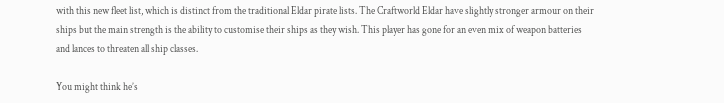with this new fleet list, which is distinct from the traditional Eldar pirate lists. The Craftworld Eldar have slightly stronger armour on their ships but the main strength is the ability to customise their ships as they wish. This player has gone for an even mix of weapon batteries and lances to threaten all ship classes.

You might think he’s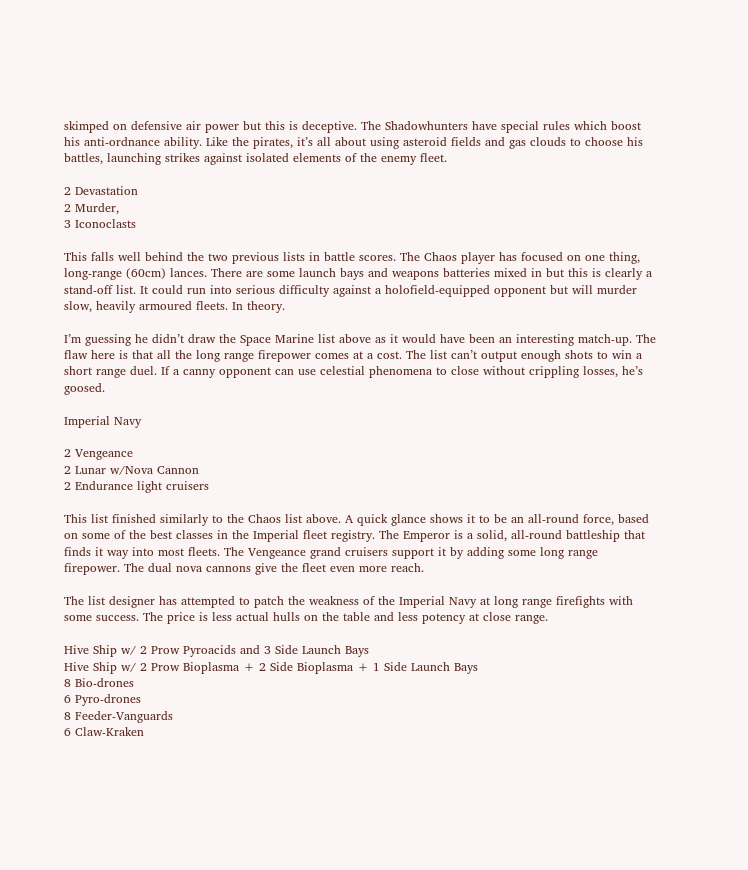skimped on defensive air power but this is deceptive. The Shadowhunters have special rules which boost his anti-ordnance ability. Like the pirates, it’s all about using asteroid fields and gas clouds to choose his battles, launching strikes against isolated elements of the enemy fleet.

2 Devastation
2 Murder,
3 Iconoclasts

This falls well behind the two previous lists in battle scores. The Chaos player has focused on one thing, long-range (60cm) lances. There are some launch bays and weapons batteries mixed in but this is clearly a stand-off list. It could run into serious difficulty against a holofield-equipped opponent but will murder slow, heavily armoured fleets. In theory.

I’m guessing he didn’t draw the Space Marine list above as it would have been an interesting match-up. The flaw here is that all the long range firepower comes at a cost. The list can’t output enough shots to win a short range duel. If a canny opponent can use celestial phenomena to close without crippling losses, he’s goosed.

Imperial Navy

2 Vengeance
2 Lunar w/Nova Cannon
2 Endurance light cruisers

This list finished similarly to the Chaos list above. A quick glance shows it to be an all-round force, based on some of the best classes in the Imperial fleet registry. The Emperor is a solid, all-round battleship that finds it way into most fleets. The Vengeance grand cruisers support it by adding some long range firepower. The dual nova cannons give the fleet even more reach.

The list designer has attempted to patch the weakness of the Imperial Navy at long range firefights with some success. The price is less actual hulls on the table and less potency at close range.

Hive Ship w/ 2 Prow Pyroacids and 3 Side Launch Bays
Hive Ship w/ 2 Prow Bioplasma + 2 Side Bioplasma + 1 Side Launch Bays
8 Bio-drones
6 Pyro-drones
8 Feeder-Vanguards
6 Claw-Kraken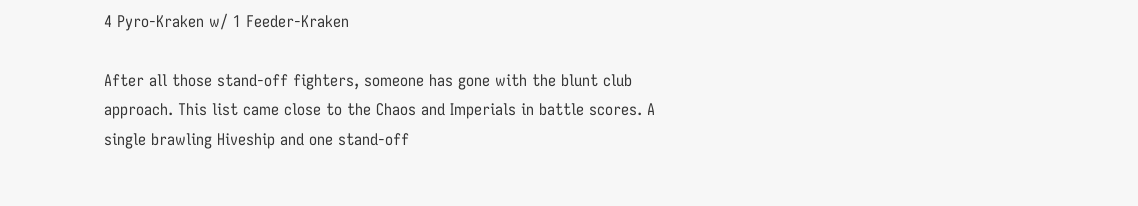4 Pyro-Kraken w/ 1 Feeder-Kraken

After all those stand-off fighters, someone has gone with the blunt club approach. This list came close to the Chaos and Imperials in battle scores. A single brawling Hiveship and one stand-off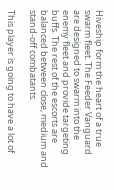Hiveship form the heart of a true swarm fleet. The Feeder Vanguard are designed to swarm into the enemy fleet and provide targeting buffs. The rest of the escorts are balanced between close, medium and stand-off combatants.

This player is going to have a lot of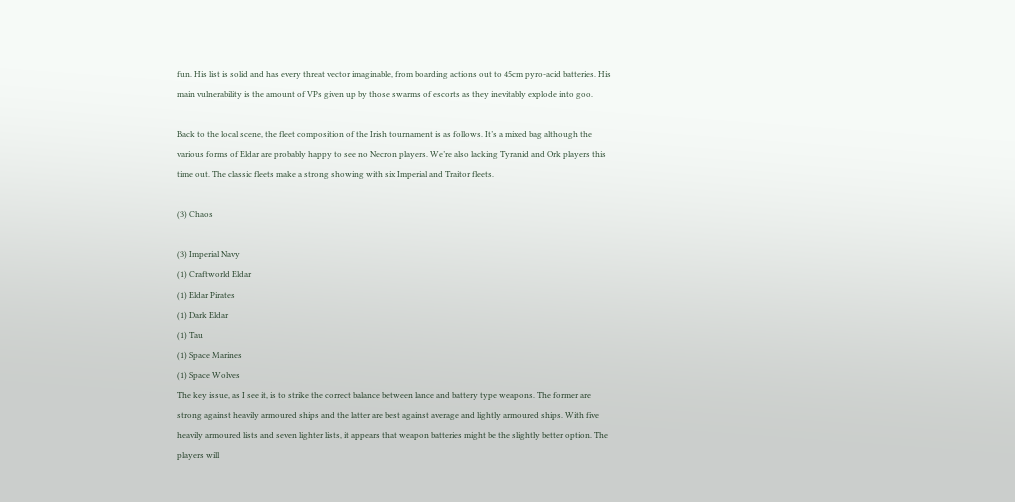fun. His list is solid and has every threat vector imaginable, from boarding actions out to 45cm pyro-acid batteries. His main vulnerability is the amount of VPs given up by those swarms of escorts as they inevitably explode into goo.

Back to the local scene, the fleet composition of the Irish tournament is as follows. It’s a mixed bag although the various forms of Eldar are probably happy to see no Necron players. We’re also lacking Tyranid and Ork players this time out. The classic fleets make a strong showing with six Imperial and Traitor fleets.

(3) Chaos

(3) Imperial Navy
(1) Craftworld Eldar
(1) Eldar Pirates
(1) Dark Eldar
(1) Tau
(1) Space Marines
(1) Space Wolves
The key issue, as I see it, is to strike the correct balance between lance and battery type weapons. The former are strong against heavily armoured ships and the latter are best against average and lightly armoured ships. With five heavily armoured lists and seven lighter lists, it appears that weapon batteries might be the slightly better option. The players will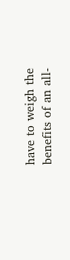have to weigh the benefits of an all-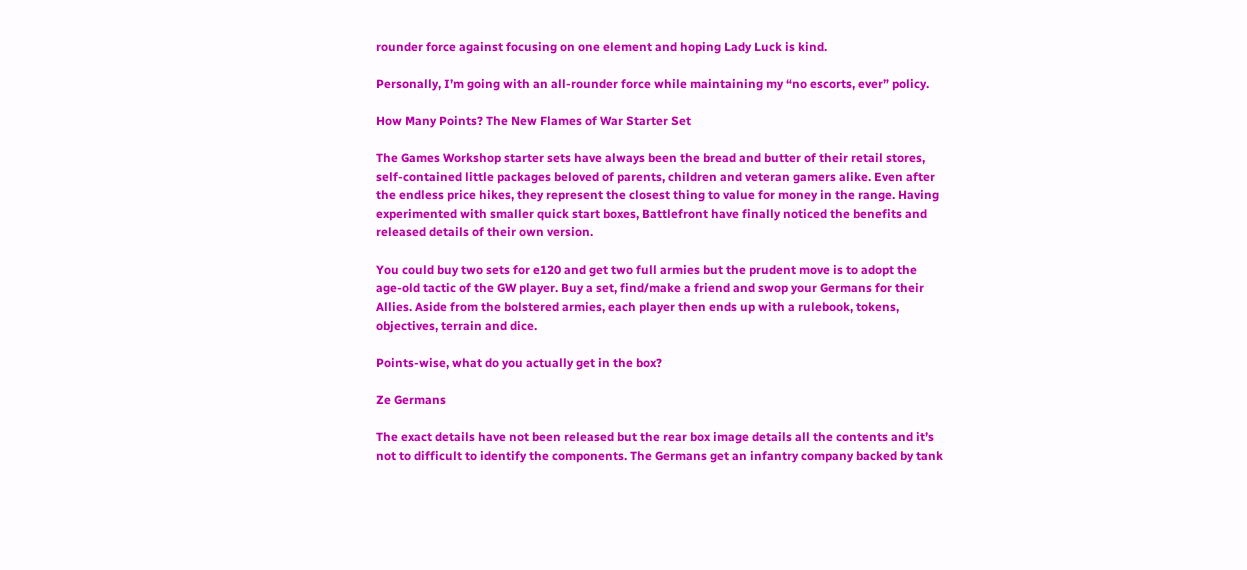rounder force against focusing on one element and hoping Lady Luck is kind.

Personally, I’m going with an all-rounder force while maintaining my “no escorts, ever” policy.

How Many Points? The New Flames of War Starter Set

The Games Workshop starter sets have always been the bread and butter of their retail stores, self-contained little packages beloved of parents, children and veteran gamers alike. Even after the endless price hikes, they represent the closest thing to value for money in the range. Having experimented with smaller quick start boxes, Battlefront have finally noticed the benefits and released details of their own version.

You could buy two sets for e120 and get two full armies but the prudent move is to adopt the age-old tactic of the GW player. Buy a set, find/make a friend and swop your Germans for their Allies. Aside from the bolstered armies, each player then ends up with a rulebook, tokens, objectives, terrain and dice.

Points-wise, what do you actually get in the box?

Ze Germans

The exact details have not been released but the rear box image details all the contents and it’s not to difficult to identify the components. The Germans get an infantry company backed by tank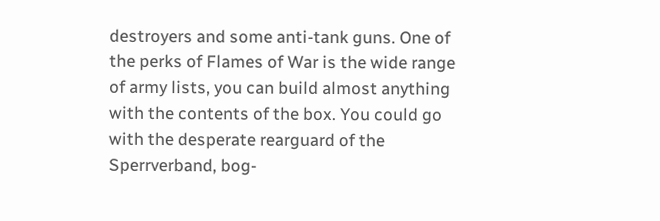destroyers and some anti-tank guns. One of the perks of Flames of War is the wide range of army lists, you can build almost anything with the contents of the box. You could go with the desperate rearguard of the  Sperrverband, bog-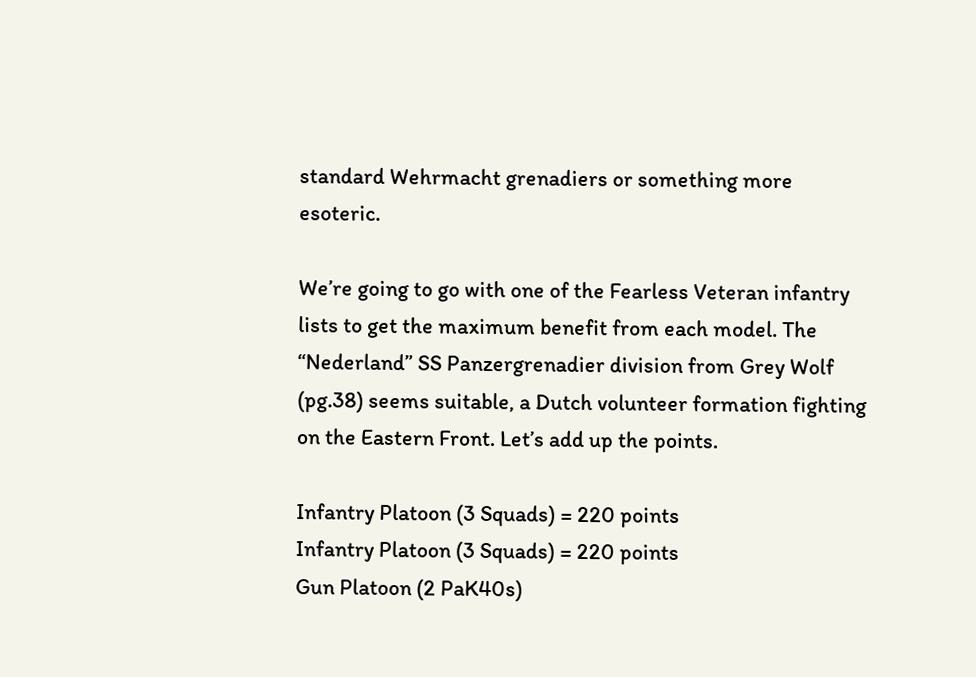standard Wehrmacht grenadiers or something more esoteric.

We’re going to go with one of the Fearless Veteran infantry lists to get the maximum benefit from each model. The “Nederland” SS Panzergrenadier division from Grey Wolf (pg.38) seems suitable, a Dutch volunteer formation fighting on the Eastern Front. Let’s add up the points.

Infantry Platoon (3 Squads) = 220 points
Infantry Platoon (3 Squads) = 220 points
Gun Platoon (2 PaK40s)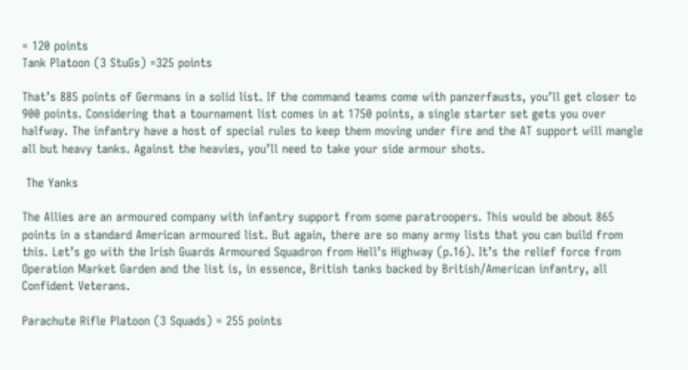= 120 points
Tank Platoon (3 StuGs) =325 points

That’s 885 points of Germans in a solid list. If the command teams come with panzerfausts, you’ll get closer to 900 points. Considering that a tournament list comes in at 1750 points, a single starter set gets you over halfway. The infantry have a host of special rules to keep them moving under fire and the AT support will mangle all but heavy tanks. Against the heavies, you’ll need to take your side armour shots.

 The Yanks

The Allies are an armoured company with infantry support from some paratroopers. This would be about 865 points in a standard American armoured list. But again, there are so many army lists that you can build from this. Let’s go with the Irish Guards Armoured Squadron from Hell’s Highway (p.16). It’s the relief force from Operation Market Garden and the list is, in essence, British tanks backed by British/American infantry, all Confident Veterans.

Parachute Rifle Platoon (3 Squads) = 255 points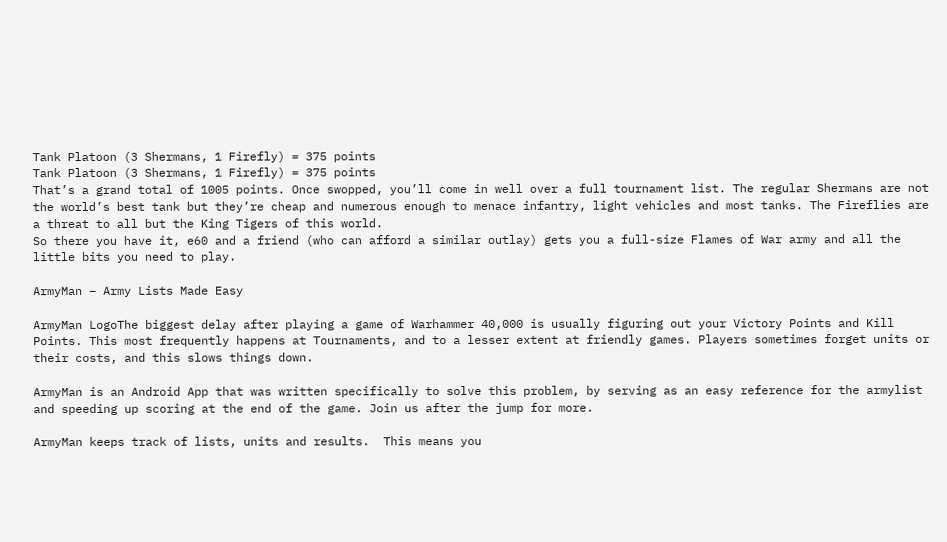Tank Platoon (3 Shermans, 1 Firefly) = 375 points
Tank Platoon (3 Shermans, 1 Firefly) = 375 points
That’s a grand total of 1005 points. Once swopped, you’ll come in well over a full tournament list. The regular Shermans are not the world’s best tank but they’re cheap and numerous enough to menace infantry, light vehicles and most tanks. The Fireflies are a threat to all but the King Tigers of this world.
So there you have it, e60 and a friend (who can afford a similar outlay) gets you a full-size Flames of War army and all the little bits you need to play.

ArmyMan – Army Lists Made Easy

ArmyMan LogoThe biggest delay after playing a game of Warhammer 40,000 is usually figuring out your Victory Points and Kill Points. This most frequently happens at Tournaments, and to a lesser extent at friendly games. Players sometimes forget units or their costs, and this slows things down.

ArmyMan is an Android App that was written specifically to solve this problem, by serving as an easy reference for the armylist and speeding up scoring at the end of the game. Join us after the jump for more.

ArmyMan keeps track of lists, units and results.  This means you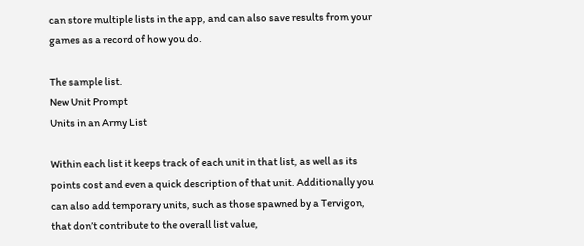can store multiple lists in the app, and can also save results from your games as a record of how you do.

The sample list.
New Unit Prompt
Units in an Army List

Within each list it keeps track of each unit in that list, as well as its points cost and even a quick description of that unit. Additionally you can also add temporary units, such as those spawned by a Tervigon, that don’t contribute to the overall list value,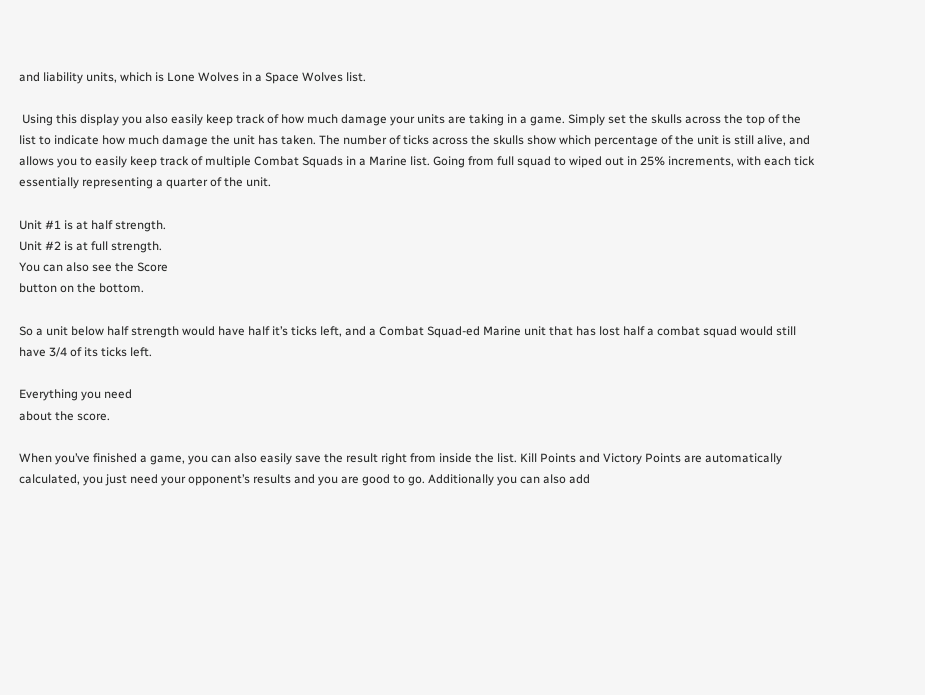and liability units, which is Lone Wolves in a Space Wolves list.

 Using this display you also easily keep track of how much damage your units are taking in a game. Simply set the skulls across the top of the list to indicate how much damage the unit has taken. The number of ticks across the skulls show which percentage of the unit is still alive, and allows you to easily keep track of multiple Combat Squads in a Marine list. Going from full squad to wiped out in 25% increments, with each tick essentially representing a quarter of the unit.

Unit #1 is at half strength.
Unit #2 is at full strength.
You can also see the Score
button on the bottom.

So a unit below half strength would have half it’s ticks left, and a Combat Squad-ed Marine unit that has lost half a combat squad would still have 3/4 of its ticks left.

Everything you need
about the score.

When you’ve finished a game, you can also easily save the result right from inside the list. Kill Points and Victory Points are automatically calculated, you just need your opponent’s results and you are good to go. Additionally you can also add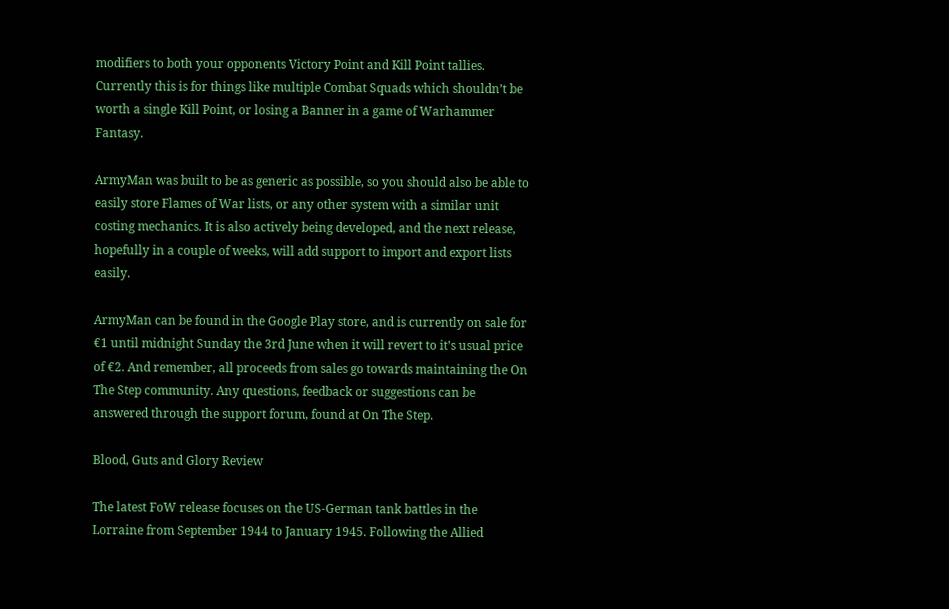modifiers to both your opponents Victory Point and Kill Point tallies. Currently this is for things like multiple Combat Squads which shouldn’t be worth a single Kill Point, or losing a Banner in a game of Warhammer Fantasy.

ArmyMan was built to be as generic as possible, so you should also be able to easily store Flames of War lists, or any other system with a similar unit costing mechanics. It is also actively being developed, and the next release, hopefully in a couple of weeks, will add support to import and export lists easily.

ArmyMan can be found in the Google Play store, and is currently on sale for €1 until midnight Sunday the 3rd June when it will revert to it’s usual price of €2. And remember, all proceeds from sales go towards maintaining the On The Step community. Any questions, feedback or suggestions can be answered through the support forum, found at On The Step.

Blood, Guts and Glory Review

The latest FoW release focuses on the US-German tank battles in the Lorraine from September 1944 to January 1945. Following the Allied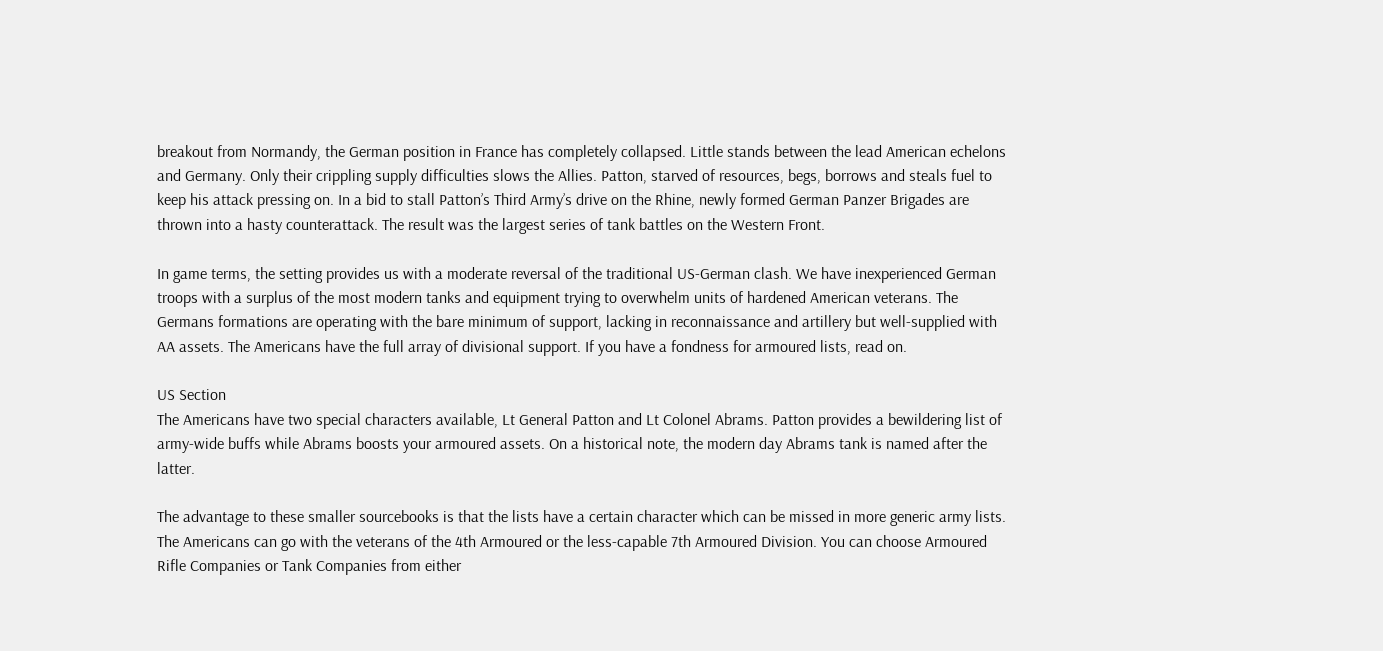breakout from Normandy, the German position in France has completely collapsed. Little stands between the lead American echelons and Germany. Only their crippling supply difficulties slows the Allies. Patton, starved of resources, begs, borrows and steals fuel to keep his attack pressing on. In a bid to stall Patton’s Third Army’s drive on the Rhine, newly formed German Panzer Brigades are thrown into a hasty counterattack. The result was the largest series of tank battles on the Western Front.

In game terms, the setting provides us with a moderate reversal of the traditional US-German clash. We have inexperienced German troops with a surplus of the most modern tanks and equipment trying to overwhelm units of hardened American veterans. The Germans formations are operating with the bare minimum of support, lacking in reconnaissance and artillery but well-supplied with AA assets. The Americans have the full array of divisional support. If you have a fondness for armoured lists, read on.

US Section
The Americans have two special characters available, Lt General Patton and Lt Colonel Abrams. Patton provides a bewildering list of army-wide buffs while Abrams boosts your armoured assets. On a historical note, the modern day Abrams tank is named after the latter.

The advantage to these smaller sourcebooks is that the lists have a certain character which can be missed in more generic army lists. The Americans can go with the veterans of the 4th Armoured or the less-capable 7th Armoured Division. You can choose Armoured Rifle Companies or Tank Companies from either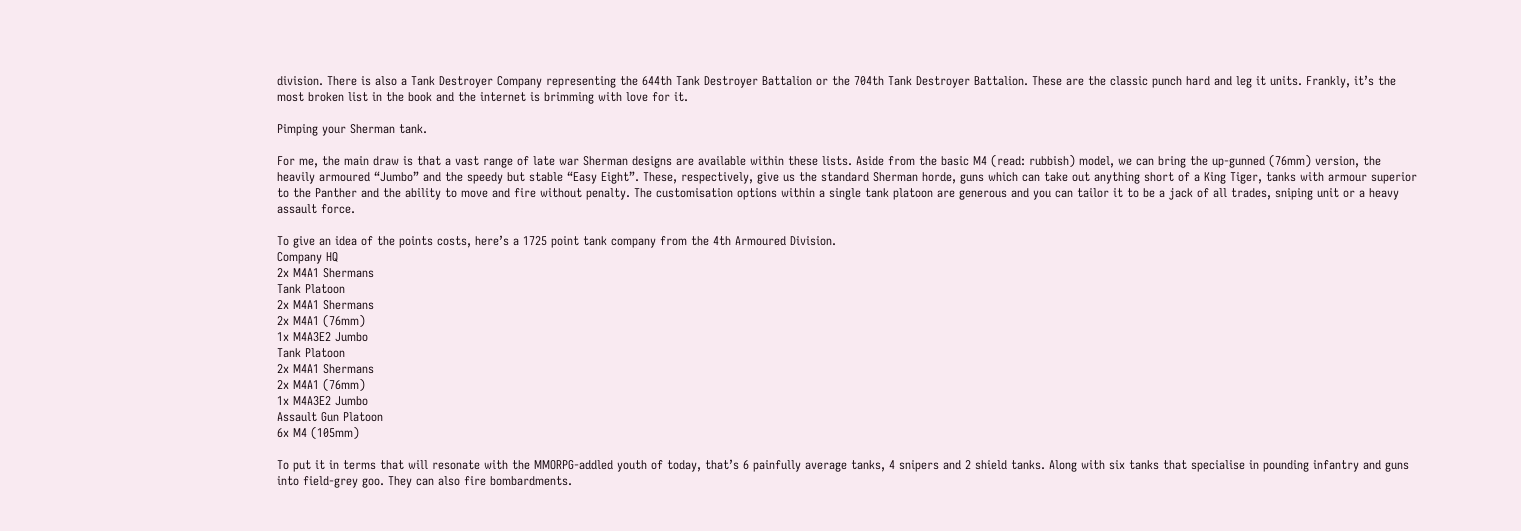division. There is also a Tank Destroyer Company representing the 644th Tank Destroyer Battalion or the 704th Tank Destroyer Battalion. These are the classic punch hard and leg it units. Frankly, it’s the most broken list in the book and the internet is brimming with love for it.

Pimping your Sherman tank.

For me, the main draw is that a vast range of late war Sherman designs are available within these lists. Aside from the basic M4 (read: rubbish) model, we can bring the up-gunned (76mm) version, the heavily armoured “Jumbo” and the speedy but stable “Easy Eight”. These, respectively, give us the standard Sherman horde, guns which can take out anything short of a King Tiger, tanks with armour superior to the Panther and the ability to move and fire without penalty. The customisation options within a single tank platoon are generous and you can tailor it to be a jack of all trades, sniping unit or a heavy assault force.

To give an idea of the points costs, here’s a 1725 point tank company from the 4th Armoured Division.
Company HQ
2x M4A1 Shermans
Tank Platoon
2x M4A1 Shermans
2x M4A1 (76mm)
1x M4A3E2 Jumbo
Tank Platoon
2x M4A1 Shermans
2x M4A1 (76mm)
1x M4A3E2 Jumbo
Assault Gun Platoon
6x M4 (105mm)

To put it in terms that will resonate with the MMORPG-addled youth of today, that’s 6 painfully average tanks, 4 snipers and 2 shield tanks. Along with six tanks that specialise in pounding infantry and guns into field-grey goo. They can also fire bombardments.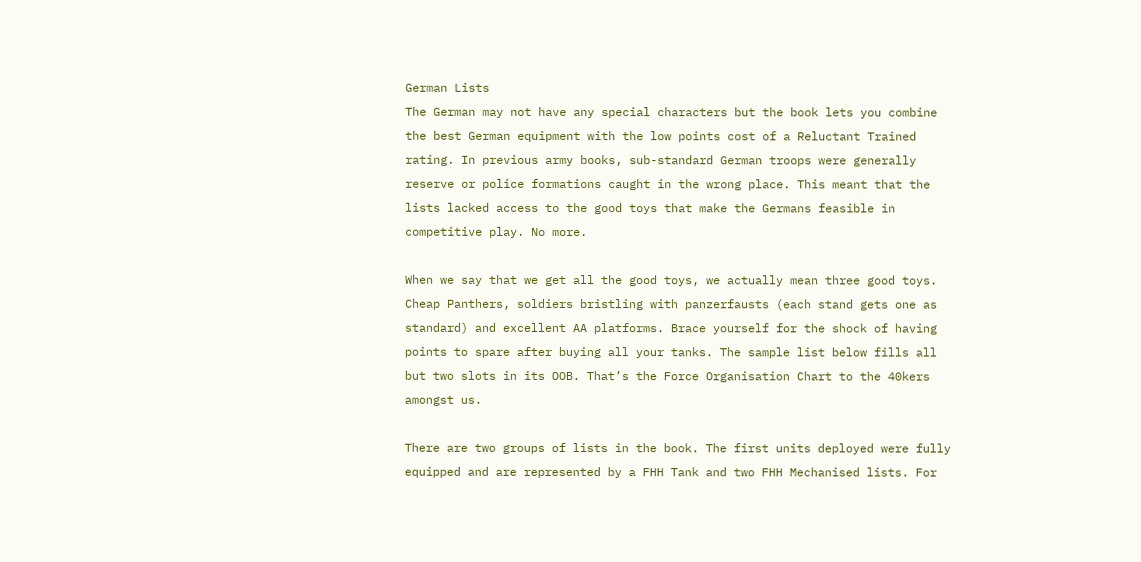German Lists
The German may not have any special characters but the book lets you combine the best German equipment with the low points cost of a Reluctant Trained rating. In previous army books, sub-standard German troops were generally reserve or police formations caught in the wrong place. This meant that the lists lacked access to the good toys that make the Germans feasible in competitive play. No more.

When we say that we get all the good toys, we actually mean three good toys. Cheap Panthers, soldiers bristling with panzerfausts (each stand gets one as standard) and excellent AA platforms. Brace yourself for the shock of having points to spare after buying all your tanks. The sample list below fills all but two slots in its OOB. That’s the Force Organisation Chart to the 40kers amongst us.

There are two groups of lists in the book. The first units deployed were fully equipped and are represented by a FHH Tank and two FHH Mechanised lists. For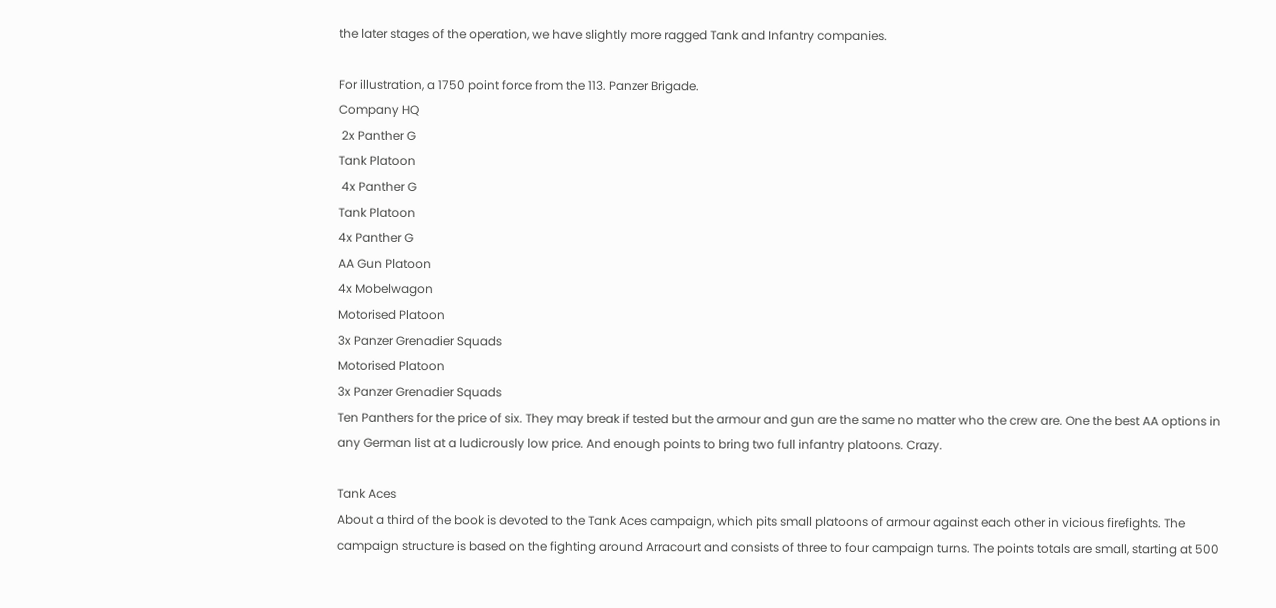the later stages of the operation, we have slightly more ragged Tank and Infantry companies.

For illustration, a 1750 point force from the 113. Panzer Brigade.
Company HQ
 2x Panther G
Tank Platoon
 4x Panther G
Tank Platoon
4x Panther G
AA Gun Platoon
4x Mobelwagon
Motorised Platoon
3x Panzer Grenadier Squads
Motorised Platoon
3x Panzer Grenadier Squads
Ten Panthers for the price of six. They may break if tested but the armour and gun are the same no matter who the crew are. One the best AA options in any German list at a ludicrously low price. And enough points to bring two full infantry platoons. Crazy.

Tank Aces
About a third of the book is devoted to the Tank Aces campaign, which pits small platoons of armour against each other in vicious firefights. The campaign structure is based on the fighting around Arracourt and consists of three to four campaign turns. The points totals are small, starting at 500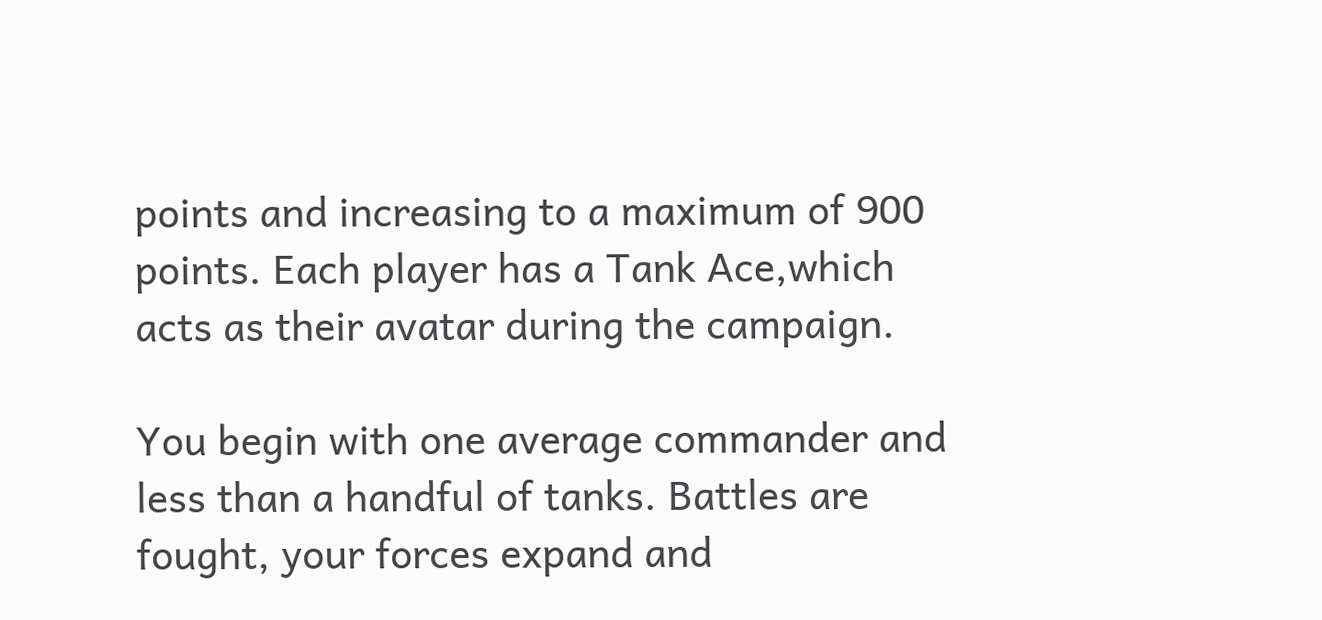points and increasing to a maximum of 900 points. Each player has a Tank Ace,which acts as their avatar during the campaign.

You begin with one average commander and less than a handful of tanks. Battles are fought, your forces expand and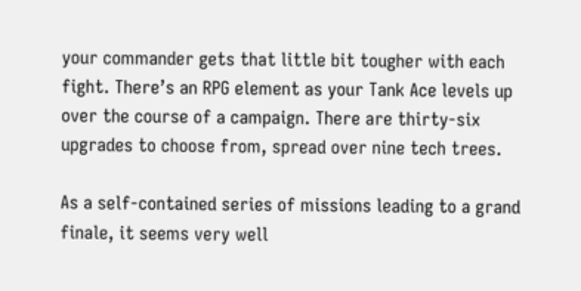your commander gets that little bit tougher with each fight. There’s an RPG element as your Tank Ace levels up over the course of a campaign. There are thirty-six upgrades to choose from, spread over nine tech trees.

As a self-contained series of missions leading to a grand finale, it seems very well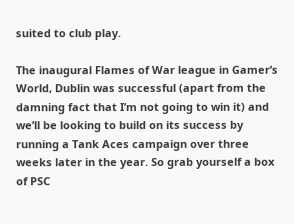suited to club play.

The inaugural Flames of War league in Gamer’s World, Dublin was successful (apart from the damning fact that I’m not going to win it) and we’ll be looking to build on its success by running a Tank Aces campaign over three weeks later in the year. So grab yourself a box of PSC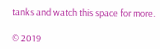tanks and watch this space for more.

© 2019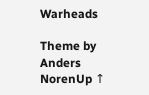Warheads

Theme by Anders NorenUp ↑